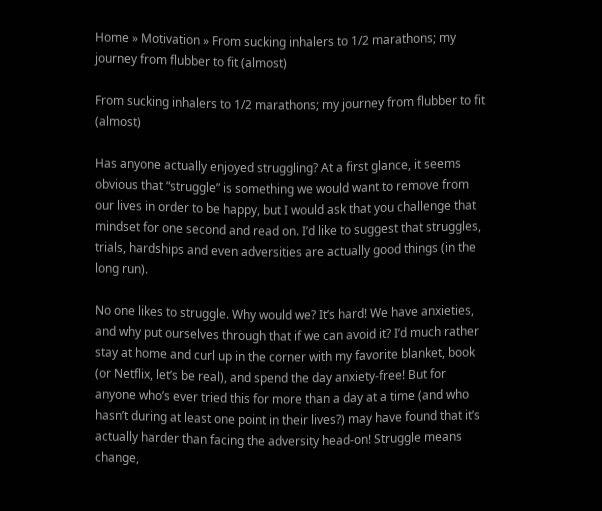Home » Motivation » From sucking inhalers to 1/2 marathons; my journey from flubber to fit (almost)

From sucking inhalers to 1/2 marathons; my journey from flubber to fit (almost)

Has anyone actually enjoyed struggling? At a first glance, it seems obvious that “struggle” is something we would want to remove from our lives in order to be happy, but I would ask that you challenge that mindset for one second and read on. I’d like to suggest that struggles, trials, hardships and even adversities are actually good things (in the long run).

No one likes to struggle. Why would we? It’s hard! We have anxieties, and why put ourselves through that if we can avoid it? I’d much rather stay at home and curl up in the corner with my favorite blanket, book (or Netflix, let’s be real), and spend the day anxiety-free! But for anyone who’s ever tried this for more than a day at a time (and who hasn’t during at least one point in their lives?) may have found that it’s actually harder than facing the adversity head-on! Struggle means change,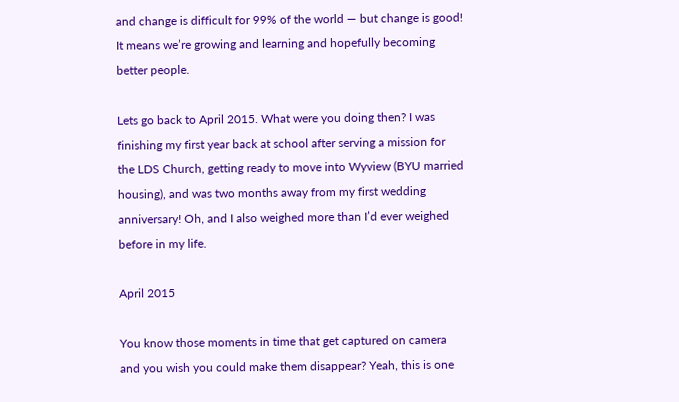and change is difficult for 99% of the world — but change is good! It means we’re growing and learning and hopefully becoming better people.

Lets go back to April 2015. What were you doing then? I was finishing my first year back at school after serving a mission for the LDS Church, getting ready to move into Wyview (BYU married housing), and was two months away from my first wedding anniversary! Oh, and I also weighed more than I’d ever weighed before in my life.

April 2015

You know those moments in time that get captured on camera and you wish you could make them disappear? Yeah, this is one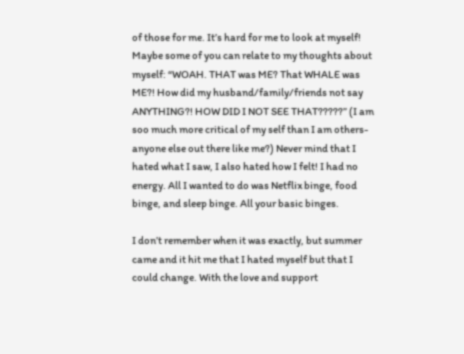of those for me. It’s hard for me to look at myself! Maybe some of you can relate to my thoughts about myself: “WOAH. THAT was ME? That WHALE was ME?! How did my husband/family/friends not say ANYTHING?! HOW DID I NOT SEE THAT?????” (I am soo much more critical of my self than I am others-anyone else out there like me?) Never mind that I hated what I saw, I also hated how I felt! I had no energy. All I wanted to do was Netflix binge, food binge, and sleep binge. All your basic binges.

I don’t remember when it was exactly, but summer came and it hit me that I hated myself but that I could change. With the love and support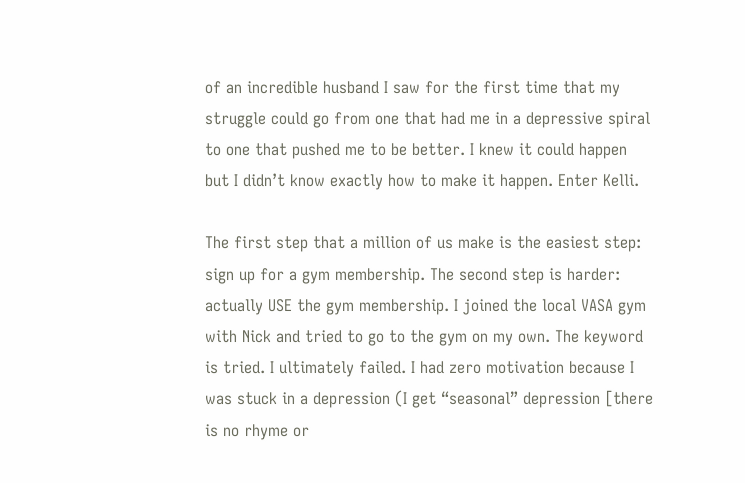of an incredible husband I saw for the first time that my struggle could go from one that had me in a depressive spiral to one that pushed me to be better. I knew it could happen but I didn’t know exactly how to make it happen. Enter Kelli.

The first step that a million of us make is the easiest step: sign up for a gym membership. The second step is harder: actually USE the gym membership. I joined the local VASA gym with Nick and tried to go to the gym on my own. The keyword is tried. I ultimately failed. I had zero motivation because I was stuck in a depression (I get “seasonal” depression [there is no rhyme or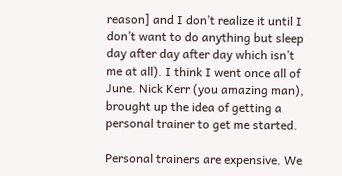reason] and I don’t realize it until I don’t want to do anything but sleep day after day after day which isn’t me at all). I think I went once all of June. Nick Kerr (you amazing man), brought up the idea of getting a personal trainer to get me started.

Personal trainers are expensive. We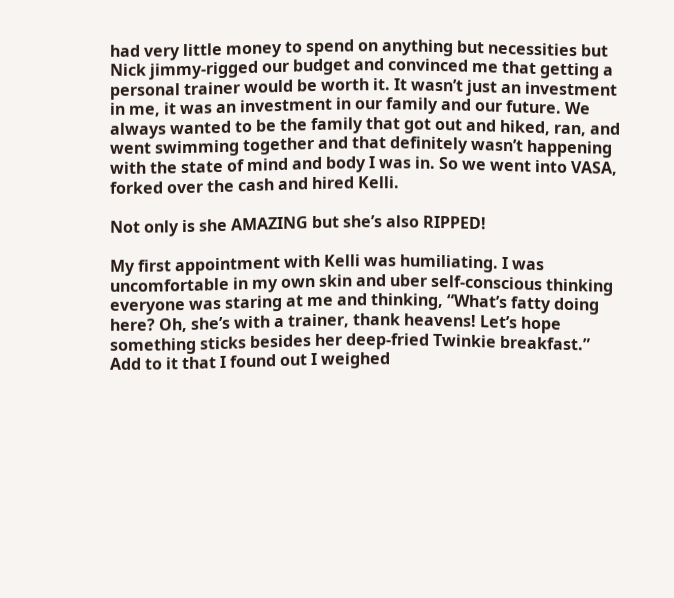had very little money to spend on anything but necessities but Nick jimmy-rigged our budget and convinced me that getting a personal trainer would be worth it. It wasn’t just an investment in me, it was an investment in our family and our future. We always wanted to be the family that got out and hiked, ran, and went swimming together and that definitely wasn’t happening with the state of mind and body I was in. So we went into VASA, forked over the cash and hired Kelli.

Not only is she AMAZING but she’s also RIPPED!

My first appointment with Kelli was humiliating. I was uncomfortable in my own skin and uber self-conscious thinking everyone was staring at me and thinking, “What’s fatty doing here? Oh, she’s with a trainer, thank heavens! Let’s hope something sticks besides her deep-fried Twinkie breakfast.” Add to it that I found out I weighed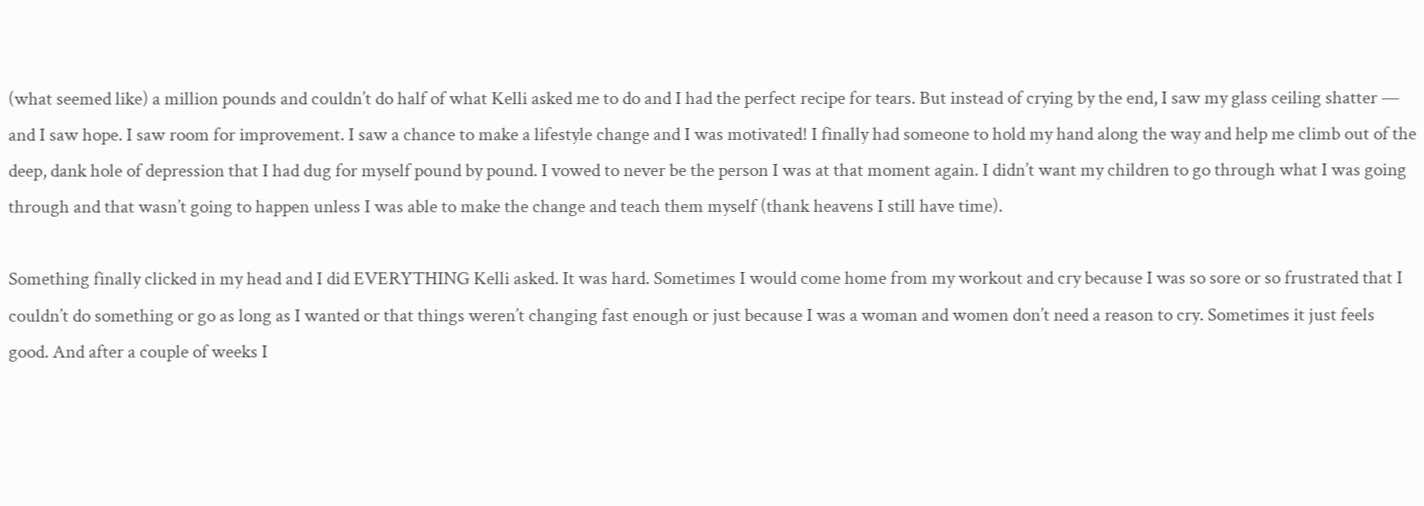(what seemed like) a million pounds and couldn’t do half of what Kelli asked me to do and I had the perfect recipe for tears. But instead of crying by the end, I saw my glass ceiling shatter — and I saw hope. I saw room for improvement. I saw a chance to make a lifestyle change and I was motivated! I finally had someone to hold my hand along the way and help me climb out of the deep, dank hole of depression that I had dug for myself pound by pound. I vowed to never be the person I was at that moment again. I didn’t want my children to go through what I was going through and that wasn’t going to happen unless I was able to make the change and teach them myself (thank heavens I still have time).

Something finally clicked in my head and I did EVERYTHING Kelli asked. It was hard. Sometimes I would come home from my workout and cry because I was so sore or so frustrated that I couldn’t do something or go as long as I wanted or that things weren’t changing fast enough or just because I was a woman and women don’t need a reason to cry. Sometimes it just feels good. And after a couple of weeks I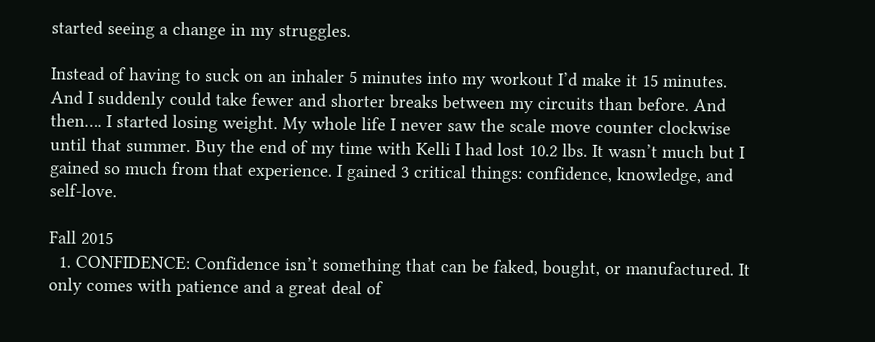started seeing a change in my struggles.

Instead of having to suck on an inhaler 5 minutes into my workout I’d make it 15 minutes. And I suddenly could take fewer and shorter breaks between my circuits than before. And then…. I started losing weight. My whole life I never saw the scale move counter clockwise until that summer. Buy the end of my time with Kelli I had lost 10.2 lbs. It wasn’t much but I gained so much from that experience. I gained 3 critical things: confidence, knowledge, and self-love.

Fall 2015
  1. CONFIDENCE: Confidence isn’t something that can be faked, bought, or manufactured. It only comes with patience and a great deal of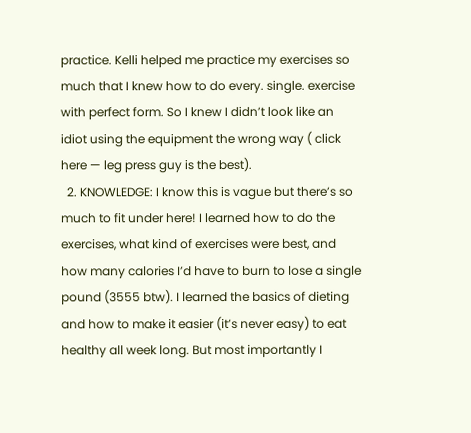practice. Kelli helped me practice my exercises so much that I knew how to do every. single. exercise with perfect form. So I knew I didn’t look like an idiot using the equipment the wrong way ( click here — leg press guy is the best).
  2. KNOWLEDGE: I know this is vague but there’s so much to fit under here! I learned how to do the exercises, what kind of exercises were best, and how many calories I’d have to burn to lose a single pound (3555 btw). I learned the basics of dieting and how to make it easier (it’s never easy) to eat healthy all week long. But most importantly I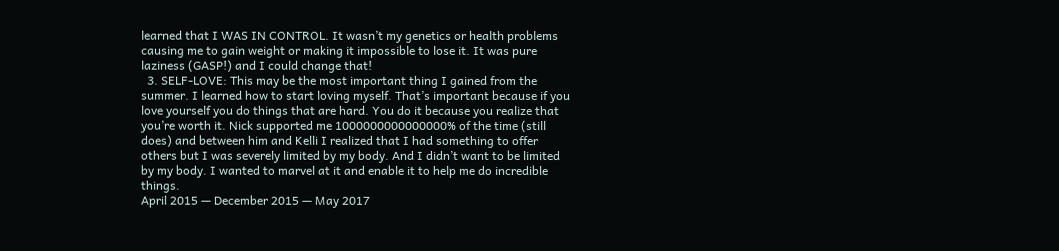learned that I WAS IN CONTROL. It wasn’t my genetics or health problems causing me to gain weight or making it impossible to lose it. It was pure laziness (GASP!) and I could change that!
  3. SELF-LOVE: This may be the most important thing I gained from the summer. I learned how to start loving myself. That’s important because if you love yourself you do things that are hard. You do it because you realize that you’re worth it. Nick supported me 1000000000000000% of the time (still does) and between him and Kelli I realized that I had something to offer others but I was severely limited by my body. And I didn’t want to be limited by my body. I wanted to marvel at it and enable it to help me do incredible things.
April 2015 — December 2015 — May 2017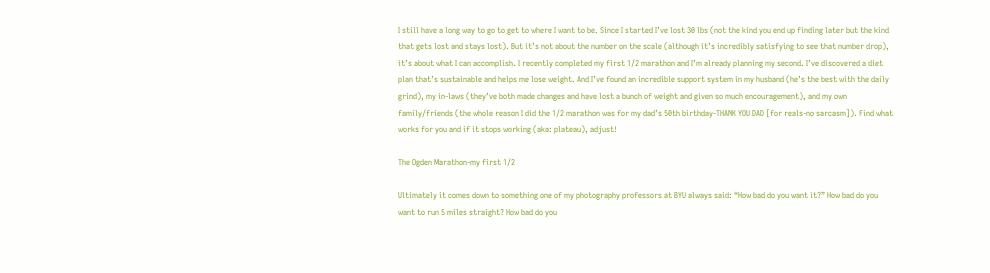I still have a long way to go to get to where I want to be. Since I started I’ve lost 30 lbs (not the kind you end up finding later but the kind that gets lost and stays lost). But it’s not about the number on the scale (although it’s incredibly satisfying to see that number drop), it’s about what I can accomplish. I recently completed my first 1/2 marathon and I’m already planning my second. I’ve discovered a diet plan that’s sustainable and helps me lose weight. And I’ve found an incredible support system in my husband (he’s the best with the daily grind), my in-laws (they’ve both made changes and have lost a bunch of weight and given so much encouragement), and my own family/friends (the whole reason I did the 1/2 marathon was for my dad’s 50th birthday-THANK YOU DAD [for reals-no sarcasm]). Find what works for you and if it stops working (aka: plateau), adjust!

The Ogden Marathon-my first 1/2

Ultimately it comes down to something one of my photography professors at BYU always said: “How bad do you want it?” How bad do you want to run 5 miles straight? How bad do you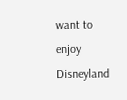want to enjoy Disneyland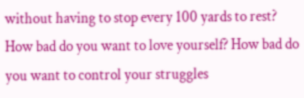without having to stop every 100 yards to rest? How bad do you want to love yourself? How bad do you want to control your struggles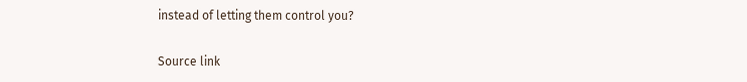instead of letting them control you?

Source link